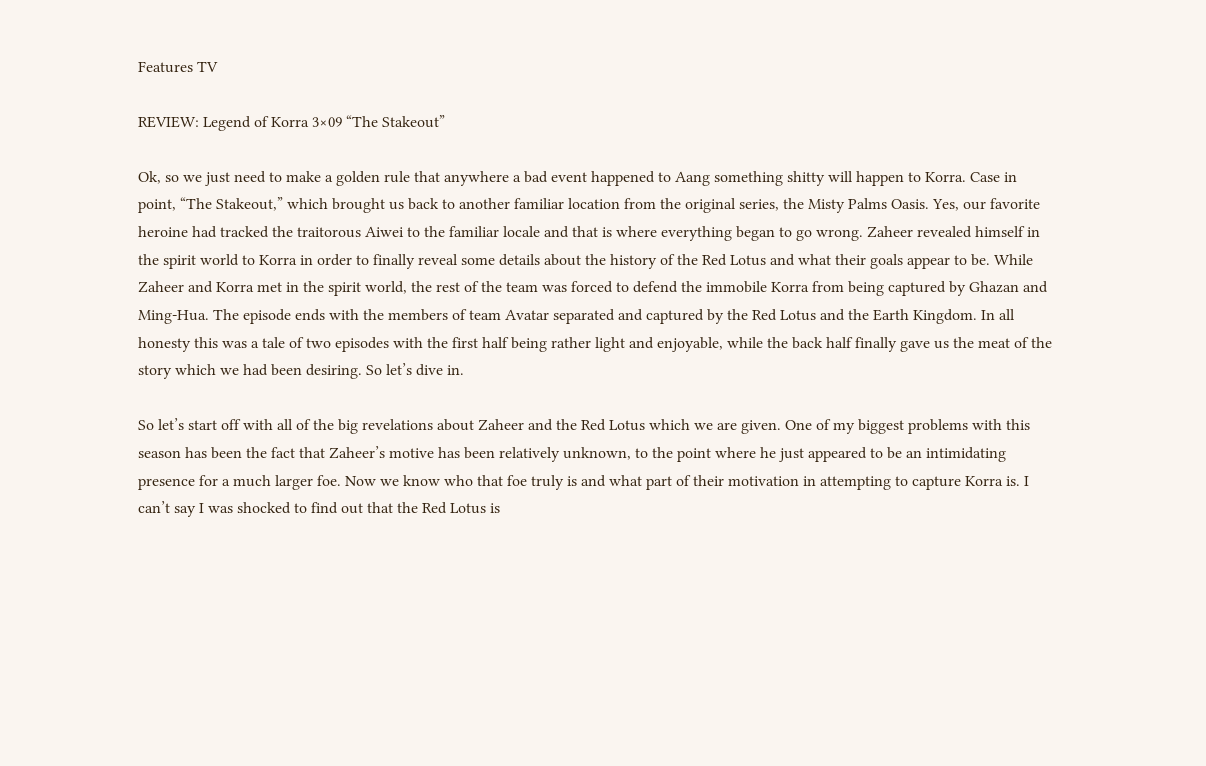Features TV

REVIEW: Legend of Korra 3×09 “The Stakeout”

Ok, so we just need to make a golden rule that anywhere a bad event happened to Aang something shitty will happen to Korra. Case in point, “The Stakeout,” which brought us back to another familiar location from the original series, the Misty Palms Oasis. Yes, our favorite heroine had tracked the traitorous Aiwei to the familiar locale and that is where everything began to go wrong. Zaheer revealed himself in the spirit world to Korra in order to finally reveal some details about the history of the Red Lotus and what their goals appear to be. While Zaheer and Korra met in the spirit world, the rest of the team was forced to defend the immobile Korra from being captured by Ghazan and Ming-Hua. The episode ends with the members of team Avatar separated and captured by the Red Lotus and the Earth Kingdom. In all honesty this was a tale of two episodes with the first half being rather light and enjoyable, while the back half finally gave us the meat of the story which we had been desiring. So let’s dive in.

So let’s start off with all of the big revelations about Zaheer and the Red Lotus which we are given. One of my biggest problems with this season has been the fact that Zaheer’s motive has been relatively unknown, to the point where he just appeared to be an intimidating presence for a much larger foe. Now we know who that foe truly is and what part of their motivation in attempting to capture Korra is. I can’t say I was shocked to find out that the Red Lotus is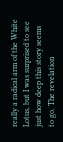really a radical arm of the White Lotus, but I was surprised to see just how deep this story seems to go. The revelation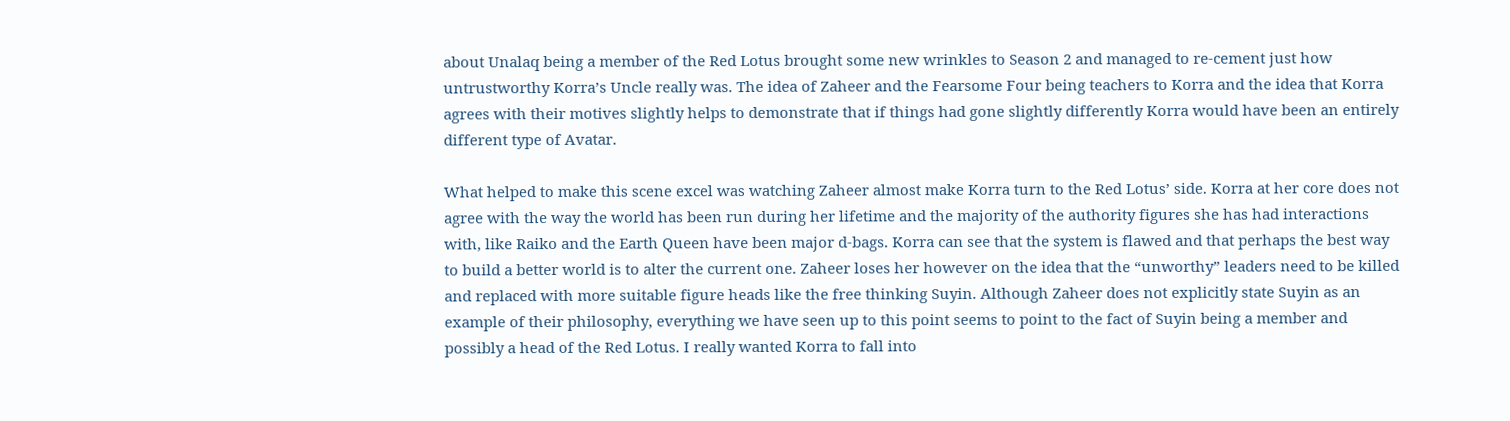about Unalaq being a member of the Red Lotus brought some new wrinkles to Season 2 and managed to re-cement just how untrustworthy Korra’s Uncle really was. The idea of Zaheer and the Fearsome Four being teachers to Korra and the idea that Korra agrees with their motives slightly helps to demonstrate that if things had gone slightly differently Korra would have been an entirely different type of Avatar.

What helped to make this scene excel was watching Zaheer almost make Korra turn to the Red Lotus’ side. Korra at her core does not agree with the way the world has been run during her lifetime and the majority of the authority figures she has had interactions with, like Raiko and the Earth Queen have been major d-bags. Korra can see that the system is flawed and that perhaps the best way to build a better world is to alter the current one. Zaheer loses her however on the idea that the “unworthy” leaders need to be killed and replaced with more suitable figure heads like the free thinking Suyin. Although Zaheer does not explicitly state Suyin as an example of their philosophy, everything we have seen up to this point seems to point to the fact of Suyin being a member and possibly a head of the Red Lotus. I really wanted Korra to fall into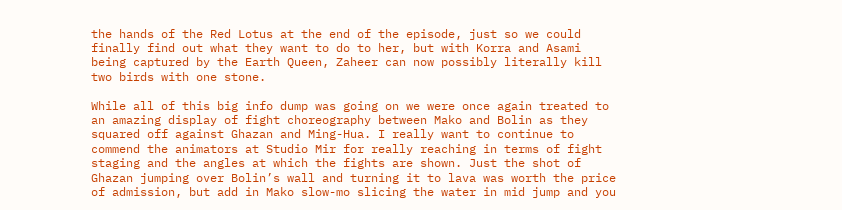the hands of the Red Lotus at the end of the episode, just so we could finally find out what they want to do to her, but with Korra and Asami being captured by the Earth Queen, Zaheer can now possibly literally kill two birds with one stone.

While all of this big info dump was going on we were once again treated to an amazing display of fight choreography between Mako and Bolin as they squared off against Ghazan and Ming-Hua. I really want to continue to commend the animators at Studio Mir for really reaching in terms of fight staging and the angles at which the fights are shown. Just the shot of Ghazan jumping over Bolin’s wall and turning it to lava was worth the price of admission, but add in Mako slow-mo slicing the water in mid jump and you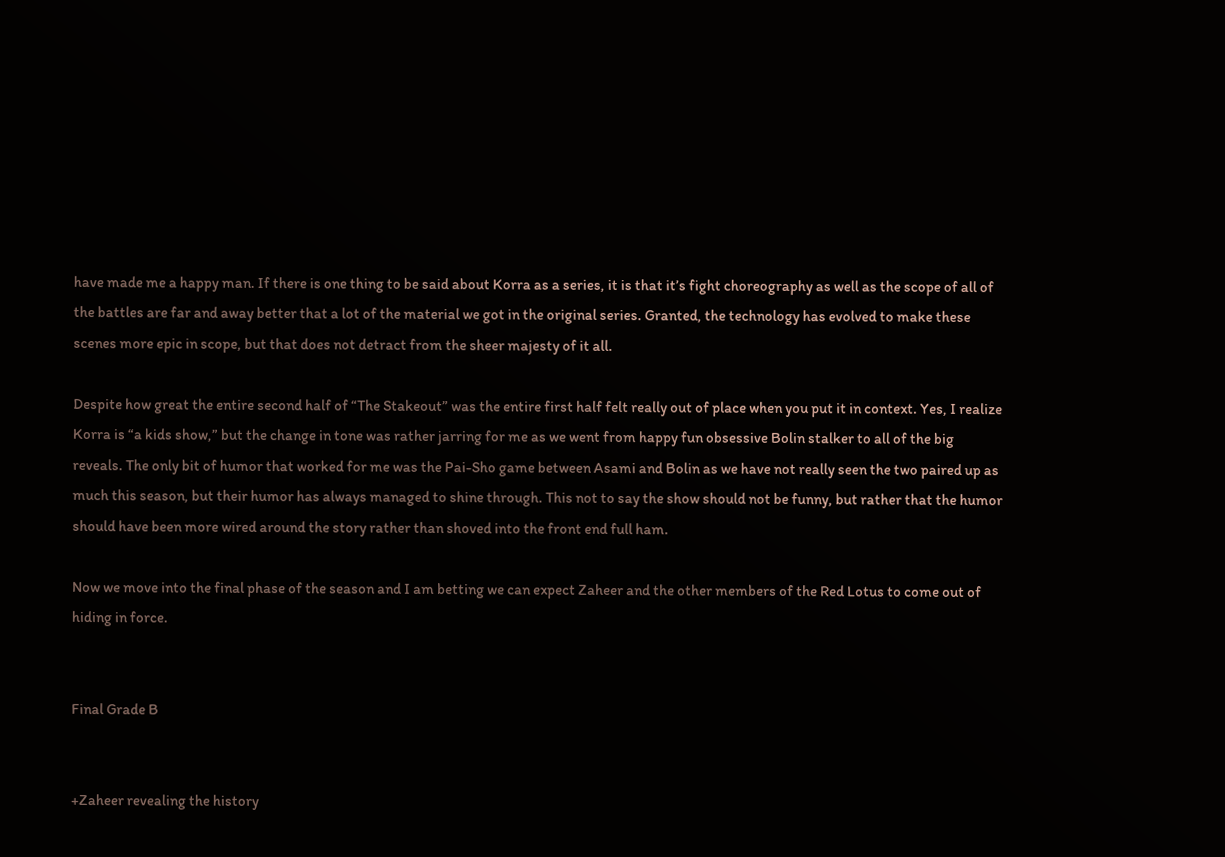have made me a happy man. If there is one thing to be said about Korra as a series, it is that it’s fight choreography as well as the scope of all of the battles are far and away better that a lot of the material we got in the original series. Granted, the technology has evolved to make these scenes more epic in scope, but that does not detract from the sheer majesty of it all.

Despite how great the entire second half of “The Stakeout” was the entire first half felt really out of place when you put it in context. Yes, I realize Korra is “a kids show,” but the change in tone was rather jarring for me as we went from happy fun obsessive Bolin stalker to all of the big reveals. The only bit of humor that worked for me was the Pai-Sho game between Asami and Bolin as we have not really seen the two paired up as much this season, but their humor has always managed to shine through. This not to say the show should not be funny, but rather that the humor should have been more wired around the story rather than shoved into the front end full ham.

Now we move into the final phase of the season and I am betting we can expect Zaheer and the other members of the Red Lotus to come out of hiding in force.


Final Grade B


+Zaheer revealing the history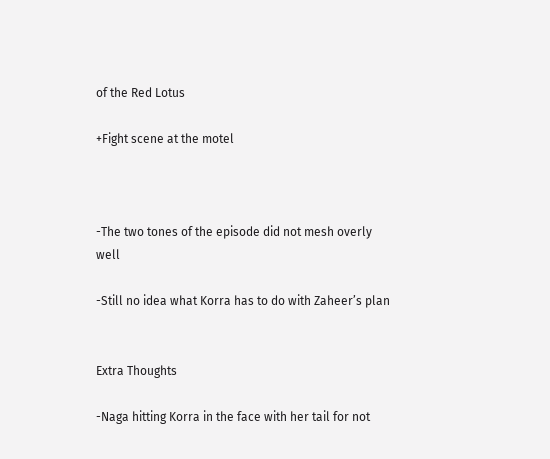of the Red Lotus

+Fight scene at the motel



-The two tones of the episode did not mesh overly well

-Still no idea what Korra has to do with Zaheer’s plan


Extra Thoughts

-Naga hitting Korra in the face with her tail for not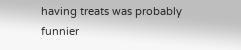having treats was probably funnier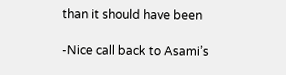than it should have been

-Nice call back to Asami’s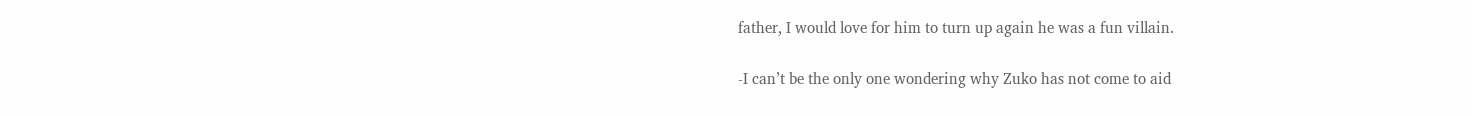father, I would love for him to turn up again he was a fun villain.

-I can’t be the only one wondering why Zuko has not come to aid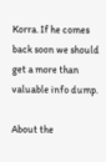Korra. If he comes back soon we should get a more than valuable info dump.

About the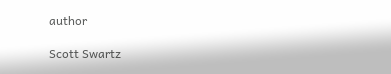author

Scott Swartz